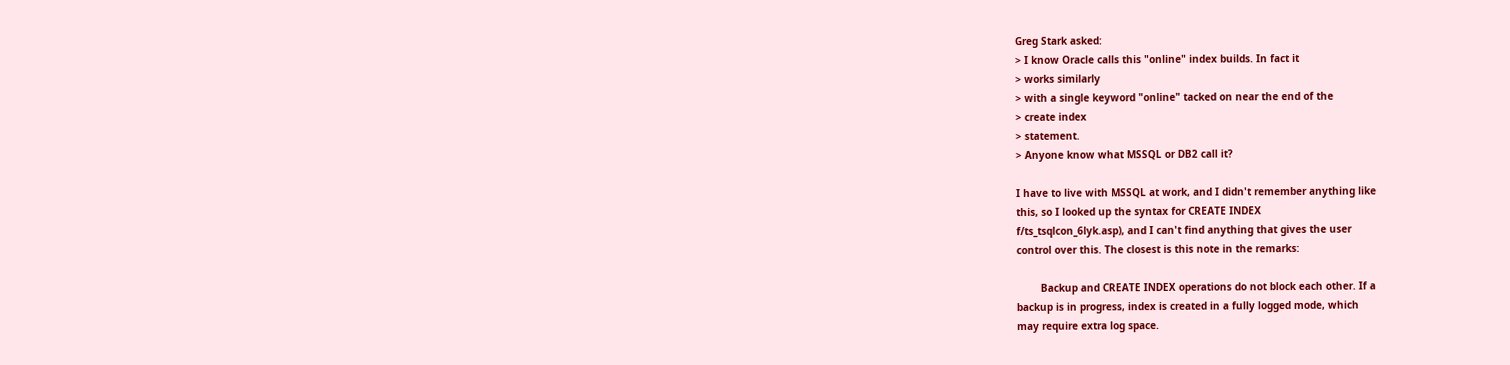Greg Stark asked:
> I know Oracle calls this "online" index builds. In fact it
> works similarly
> with a single keyword "online" tacked on near the end of the
> create index
> statement.
> Anyone know what MSSQL or DB2 call it?

I have to live with MSSQL at work, and I didn't remember anything like
this, so I looked up the syntax for CREATE INDEX
f/ts_tsqlcon_6lyk.asp), and I can't find anything that gives the user
control over this. The closest is this note in the remarks:

        Backup and CREATE INDEX operations do not block each other. If a
backup is in progress, index is created in a fully logged mode, which
may require extra log space.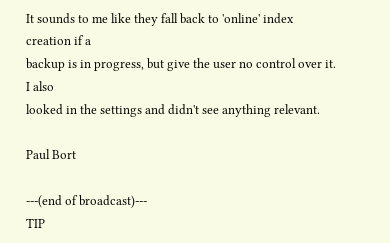It sounds to me like they fall back to 'online' index creation if a
backup is in progress, but give the user no control over it. I also
looked in the settings and didn't see anything relevant.

Paul Bort

---(end of broadcast)---
TIP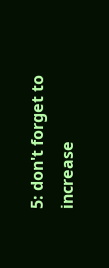5: don't forget to increase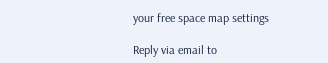your free space map settings

Reply via email to